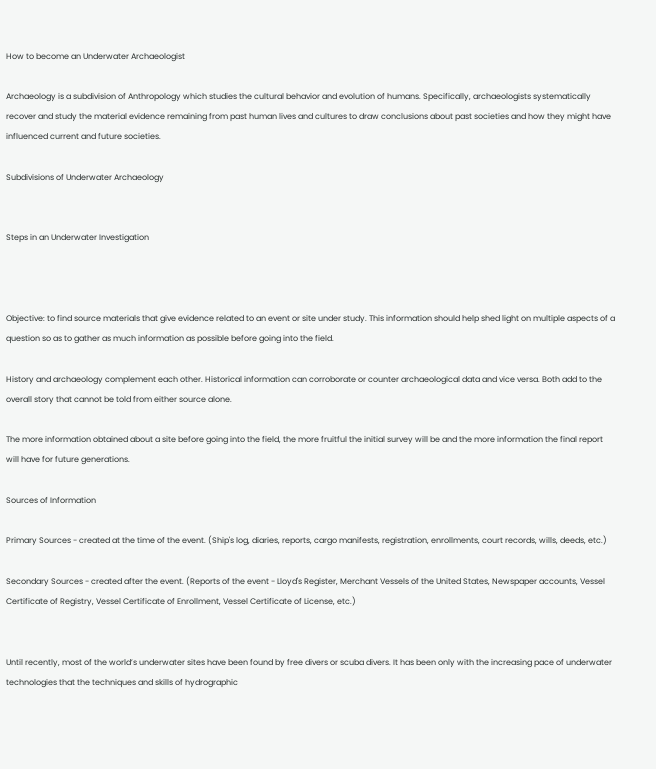How to become an Underwater Archaeologist

Archaeology is a subdivision of Anthropology which studies the cultural behavior and evolution of humans. Specifically, archaeologists systematically recover and study the material evidence remaining from past human lives and cultures to draw conclusions about past societies and how they might have influenced current and future societies.

Subdivisions of Underwater Archaeology


Steps in an Underwater Investigation



Objective: to find source materials that give evidence related to an event or site under study. This information should help shed light on multiple aspects of a question so as to gather as much information as possible before going into the field.

History and archaeology complement each other. Historical information can corroborate or counter archaeological data and vice versa. Both add to the overall story that cannot be told from either source alone.

The more information obtained about a site before going into the field, the more fruitful the initial survey will be and the more information the final report will have for future generations.

Sources of Information

Primary Sources - created at the time of the event. (Ship's log, diaries, reports, cargo manifests, registration, enrollments, court records, wills, deeds, etc.)

Secondary Sources - created after the event. (Reports of the event - Lloyd's Register, Merchant Vessels of the United States, Newspaper accounts, Vessel Certificate of Registry, Vessel Certificate of Enrollment, Vessel Certificate of License, etc.)


Until recently, most of the world’s underwater sites have been found by free divers or scuba divers. It has been only with the increasing pace of underwater technologies that the techniques and skills of hydrographic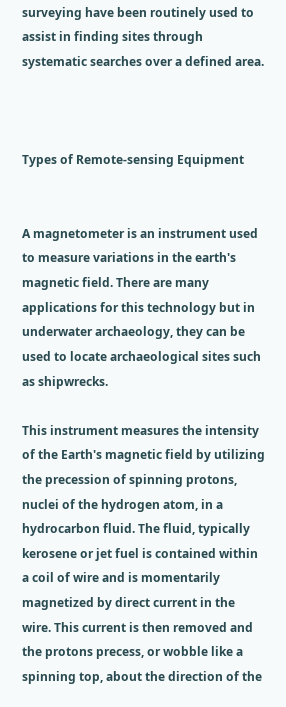surveying have been routinely used to assist in finding sites through systematic searches over a defined area.



Types of Remote-sensing Equipment


A magnetometer is an instrument used to measure variations in the earth's magnetic field. There are many applications for this technology but in underwater archaeology, they can be used to locate archaeological sites such as shipwrecks.

This instrument measures the intensity of the Earth's magnetic field by utilizing the precession of spinning protons, nuclei of the hydrogen atom, in a hydrocarbon fluid. The fluid, typically kerosene or jet fuel is contained within a coil of wire and is momentarily magnetized by direct current in the wire. This current is then removed and the protons precess, or wobble like a spinning top, about the direction of the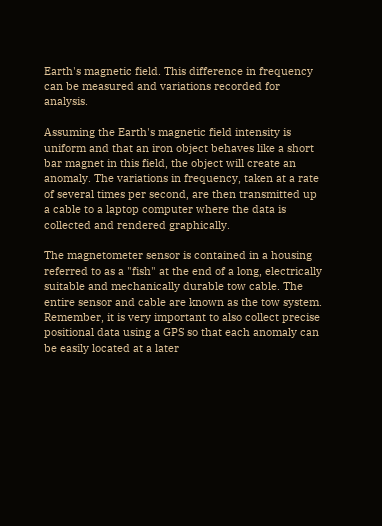Earth's magnetic field. This difference in frequency can be measured and variations recorded for analysis.

Assuming the Earth's magnetic field intensity is uniform and that an iron object behaves like a short bar magnet in this field, the object will create an anomaly. The variations in frequency, taken at a rate of several times per second, are then transmitted up a cable to a laptop computer where the data is collected and rendered graphically.

The magnetometer sensor is contained in a housing referred to as a "fish" at the end of a long, electrically suitable and mechanically durable tow cable. The entire sensor and cable are known as the tow system. Remember, it is very important to also collect precise positional data using a GPS so that each anomaly can be easily located at a later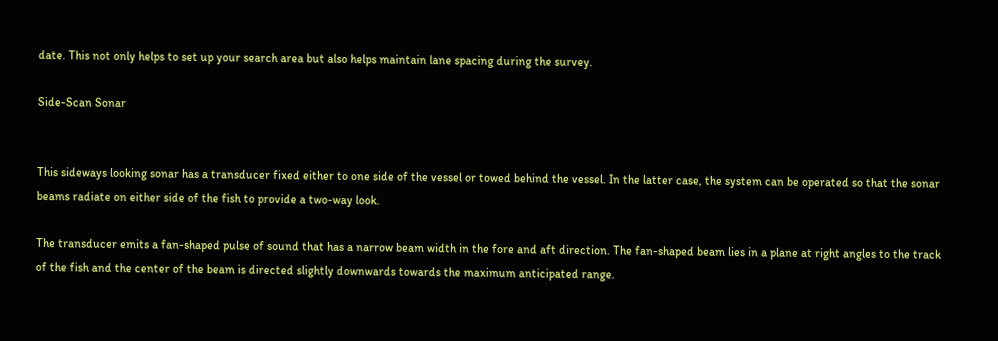date. This not only helps to set up your search area but also helps maintain lane spacing during the survey.

Side-Scan Sonar


This sideways looking sonar has a transducer fixed either to one side of the vessel or towed behind the vessel. In the latter case, the system can be operated so that the sonar beams radiate on either side of the fish to provide a two-way look.

The transducer emits a fan-shaped pulse of sound that has a narrow beam width in the fore and aft direction. The fan-shaped beam lies in a plane at right angles to the track of the fish and the center of the beam is directed slightly downwards towards the maximum anticipated range.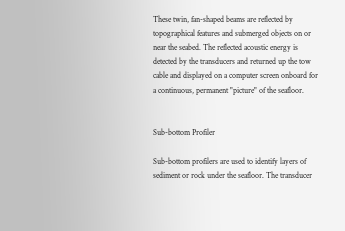These twin, fan-shaped beams are reflected by topographical features and submerged objects on or near the seabed. The reflected acoustic energy is detected by the transducers and returned up the tow cable and displayed on a computer screen onboard for a continuous, permanent "picture" of the seafloor.


Sub-bottom Profiler

Sub-bottom profilers are used to identify layers of sediment or rock under the seafloor. The transducer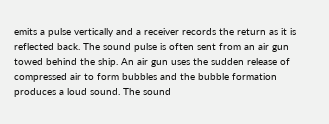emits a pulse vertically and a receiver records the return as it is reflected back. The sound pulse is often sent from an air gun towed behind the ship. An air gun uses the sudden release of compressed air to form bubbles and the bubble formation produces a loud sound. The sound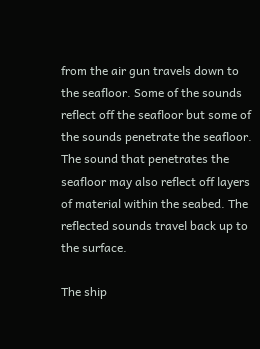from the air gun travels down to the seafloor. Some of the sounds reflect off the seafloor but some of the sounds penetrate the seafloor. The sound that penetrates the seafloor may also reflect off layers of material within the seabed. The reflected sounds travel back up to the surface.

The ship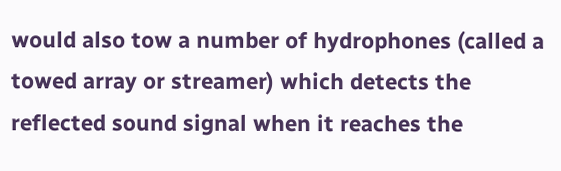would also tow a number of hydrophones (called a towed array or streamer) which detects the reflected sound signal when it reaches the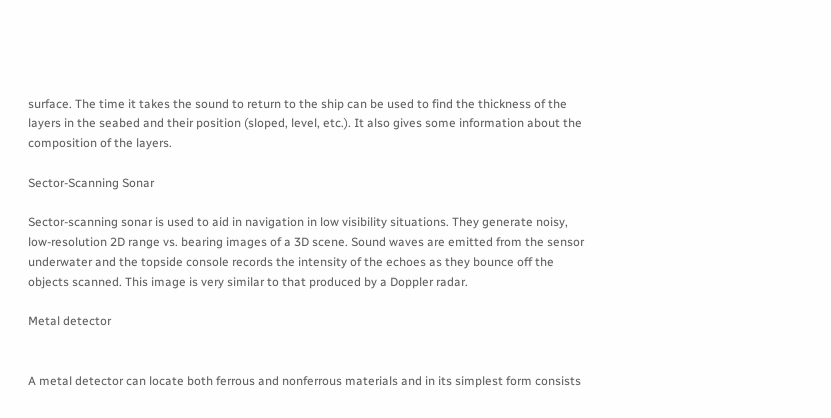surface. The time it takes the sound to return to the ship can be used to find the thickness of the layers in the seabed and their position (sloped, level, etc.). It also gives some information about the composition of the layers.

Sector-Scanning Sonar

Sector-scanning sonar is used to aid in navigation in low visibility situations. They generate noisy, low-resolution 2D range vs. bearing images of a 3D scene. Sound waves are emitted from the sensor underwater and the topside console records the intensity of the echoes as they bounce off the objects scanned. This image is very similar to that produced by a Doppler radar.

Metal detector


A metal detector can locate both ferrous and nonferrous materials and in its simplest form consists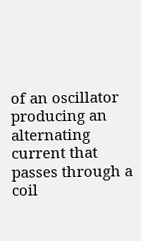of an oscillator producing an alternating current that passes through a coil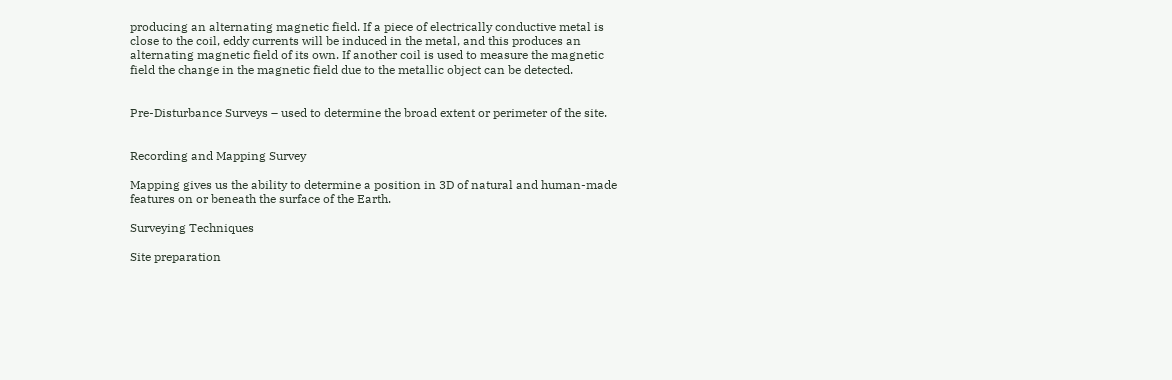producing an alternating magnetic field. If a piece of electrically conductive metal is close to the coil, eddy currents will be induced in the metal, and this produces an alternating magnetic field of its own. If another coil is used to measure the magnetic field the change in the magnetic field due to the metallic object can be detected.


Pre-Disturbance Surveys – used to determine the broad extent or perimeter of the site.


Recording and Mapping Survey

Mapping gives us the ability to determine a position in 3D of natural and human-made features on or beneath the surface of the Earth.

Surveying Techniques

Site preparation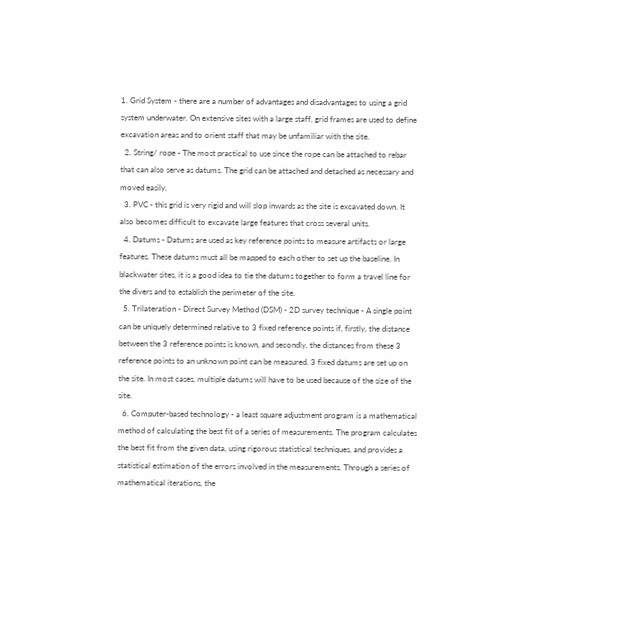1. Grid System - there are a number of advantages and disadvantages to using a grid system underwater. On extensive sites with a large staff, grid frames are used to define excavation areas and to orient staff that may be unfamiliar with the site.
  2. String/ rope - The most practical to use since the rope can be attached to rebar that can also serve as datums. The grid can be attached and detached as necessary and moved easily.
  3. PVC - this grid is very rigid and will slop inwards as the site is excavated down. It also becomes difficult to excavate large features that cross several units.
  4. Datums - Datums are used as key reference points to measure artifacts or large features. These datums must all be mapped to each other to set up the baseline. In blackwater sites, it is a good idea to tie the datums together to form a travel line for the divers and to establish the perimeter of the site.
  5. Trilateration - Direct Survey Method (DSM) - 2D survey technique - A single point can be uniquely determined relative to 3 fixed reference points if, firstly, the distance between the 3 reference points is known, and secondly, the distances from these 3 reference points to an unknown point can be measured. 3 fixed datums are set up on the site. In most cases, multiple datums will have to be used because of the size of the site.
  6. Computer-based technology - a least square adjustment program is a mathematical method of calculating the best fit of a series of measurements. The program calculates the best fit from the given data, using rigorous statistical techniques, and provides a statistical estimation of the errors involved in the measurements. Through a series of mathematical iterations, the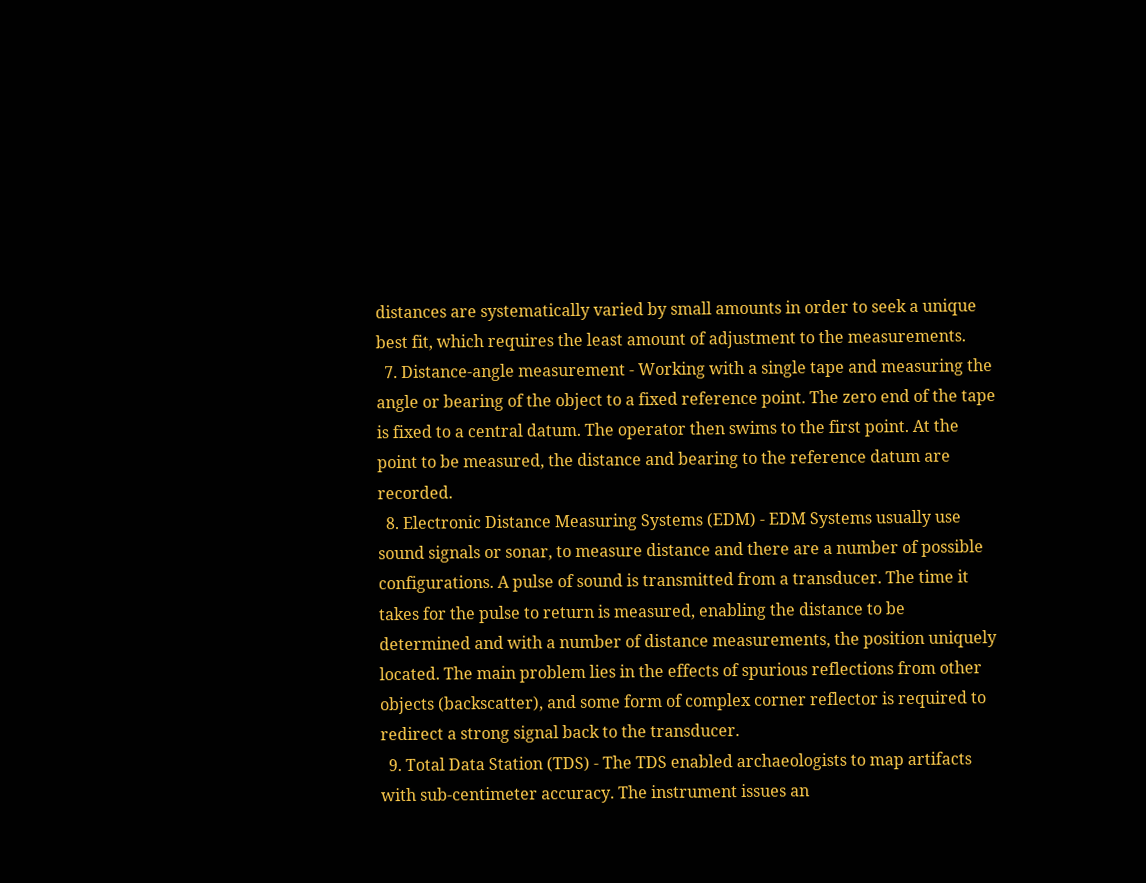distances are systematically varied by small amounts in order to seek a unique best fit, which requires the least amount of adjustment to the measurements.
  7. Distance-angle measurement - Working with a single tape and measuring the angle or bearing of the object to a fixed reference point. The zero end of the tape is fixed to a central datum. The operator then swims to the first point. At the point to be measured, the distance and bearing to the reference datum are recorded.
  8. Electronic Distance Measuring Systems (EDM) - EDM Systems usually use sound signals or sonar, to measure distance and there are a number of possible configurations. A pulse of sound is transmitted from a transducer. The time it takes for the pulse to return is measured, enabling the distance to be determined and with a number of distance measurements, the position uniquely located. The main problem lies in the effects of spurious reflections from other objects (backscatter), and some form of complex corner reflector is required to redirect a strong signal back to the transducer.
  9. Total Data Station (TDS) - The TDS enabled archaeologists to map artifacts with sub-centimeter accuracy. The instrument issues an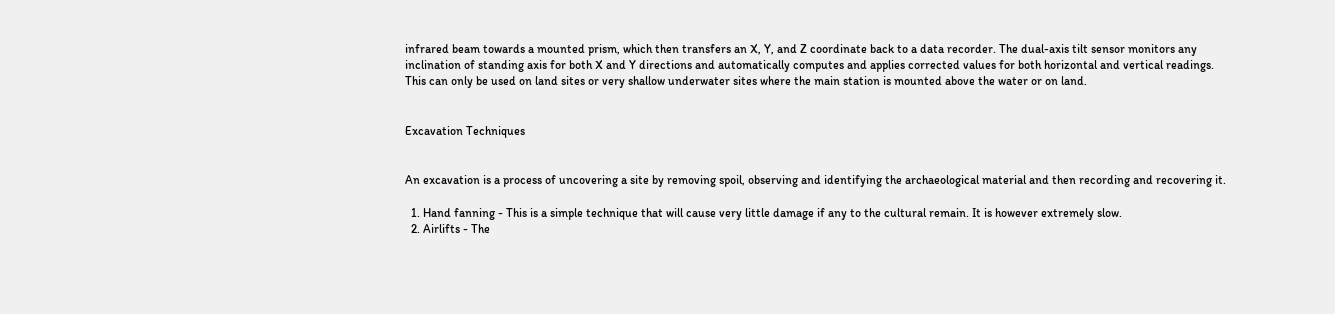infrared beam towards a mounted prism, which then transfers an X, Y, and Z coordinate back to a data recorder. The dual-axis tilt sensor monitors any inclination of standing axis for both X and Y directions and automatically computes and applies corrected values for both horizontal and vertical readings. This can only be used on land sites or very shallow underwater sites where the main station is mounted above the water or on land.


Excavation Techniques


An excavation is a process of uncovering a site by removing spoil, observing and identifying the archaeological material and then recording and recovering it.

  1. Hand fanning - This is a simple technique that will cause very little damage if any to the cultural remain. It is however extremely slow.
  2. Airlifts - The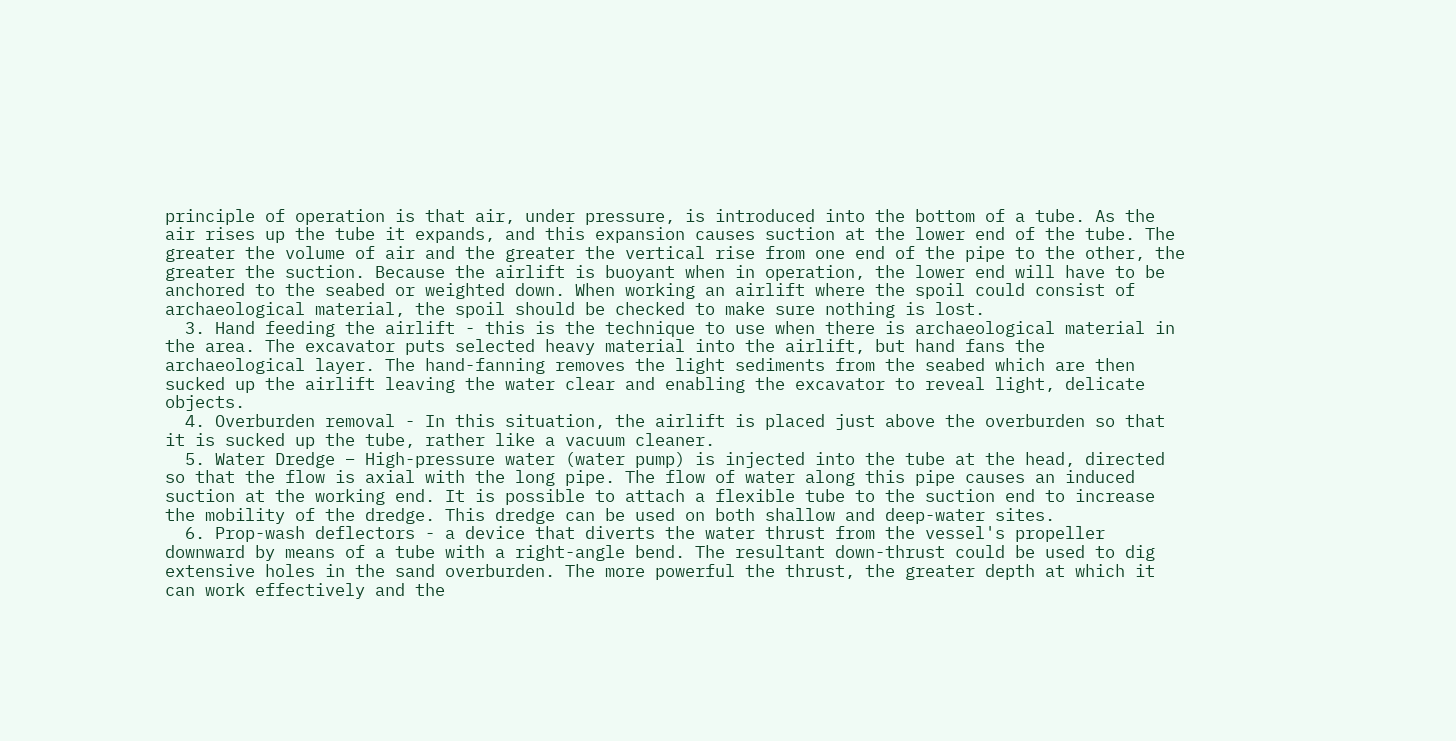principle of operation is that air, under pressure, is introduced into the bottom of a tube. As the air rises up the tube it expands, and this expansion causes suction at the lower end of the tube. The greater the volume of air and the greater the vertical rise from one end of the pipe to the other, the greater the suction. Because the airlift is buoyant when in operation, the lower end will have to be anchored to the seabed or weighted down. When working an airlift where the spoil could consist of archaeological material, the spoil should be checked to make sure nothing is lost.
  3. Hand feeding the airlift - this is the technique to use when there is archaeological material in the area. The excavator puts selected heavy material into the airlift, but hand fans the archaeological layer. The hand-fanning removes the light sediments from the seabed which are then sucked up the airlift leaving the water clear and enabling the excavator to reveal light, delicate objects.
  4. Overburden removal - In this situation, the airlift is placed just above the overburden so that it is sucked up the tube, rather like a vacuum cleaner.
  5. Water Dredge – High-pressure water (water pump) is injected into the tube at the head, directed so that the flow is axial with the long pipe. The flow of water along this pipe causes an induced suction at the working end. It is possible to attach a flexible tube to the suction end to increase the mobility of the dredge. This dredge can be used on both shallow and deep-water sites.
  6. Prop-wash deflectors - a device that diverts the water thrust from the vessel's propeller downward by means of a tube with a right-angle bend. The resultant down-thrust could be used to dig extensive holes in the sand overburden. The more powerful the thrust, the greater depth at which it can work effectively and the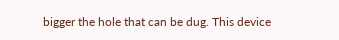bigger the hole that can be dug. This device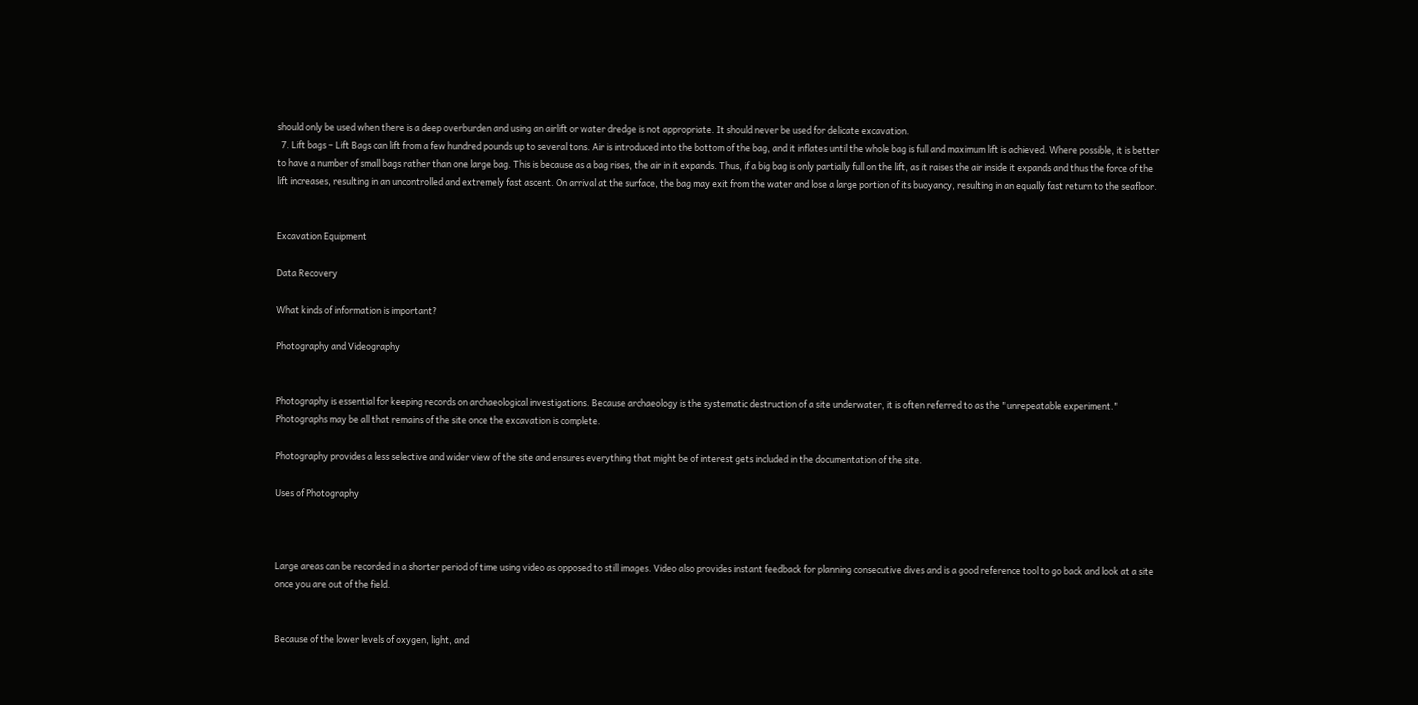should only be used when there is a deep overburden and using an airlift or water dredge is not appropriate. It should never be used for delicate excavation.
  7. Lift bags – Lift Bags can lift from a few hundred pounds up to several tons. Air is introduced into the bottom of the bag, and it inflates until the whole bag is full and maximum lift is achieved. Where possible, it is better to have a number of small bags rather than one large bag. This is because as a bag rises, the air in it expands. Thus, if a big bag is only partially full on the lift, as it raises the air inside it expands and thus the force of the lift increases, resulting in an uncontrolled and extremely fast ascent. On arrival at the surface, the bag may exit from the water and lose a large portion of its buoyancy, resulting in an equally fast return to the seafloor.


Excavation Equipment

Data Recovery

What kinds of information is important?

Photography and Videography


Photography is essential for keeping records on archaeological investigations. Because archaeology is the systematic destruction of a site underwater, it is often referred to as the "unrepeatable experiment." Photographs may be all that remains of the site once the excavation is complete.

Photography provides a less selective and wider view of the site and ensures everything that might be of interest gets included in the documentation of the site.

Uses of Photography



Large areas can be recorded in a shorter period of time using video as opposed to still images. Video also provides instant feedback for planning consecutive dives and is a good reference tool to go back and look at a site once you are out of the field.


Because of the lower levels of oxygen, light, and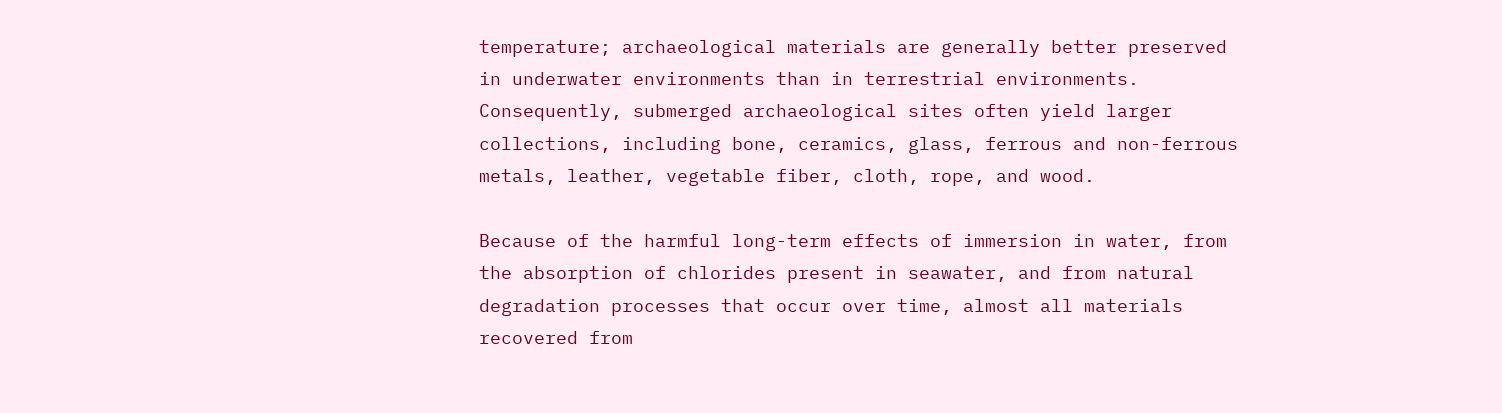temperature; archaeological materials are generally better preserved in underwater environments than in terrestrial environments. Consequently, submerged archaeological sites often yield larger collections, including bone, ceramics, glass, ferrous and non-ferrous metals, leather, vegetable fiber, cloth, rope, and wood.

Because of the harmful long-term effects of immersion in water, from the absorption of chlorides present in seawater, and from natural degradation processes that occur over time, almost all materials recovered from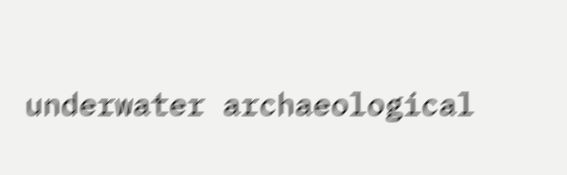underwater archaeological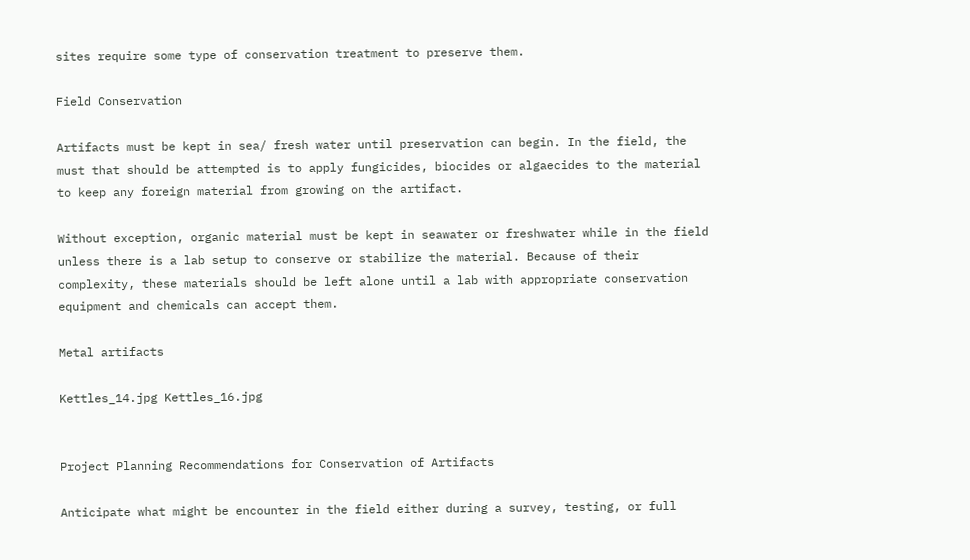sites require some type of conservation treatment to preserve them.

Field Conservation

Artifacts must be kept in sea/ fresh water until preservation can begin. In the field, the must that should be attempted is to apply fungicides, biocides or algaecides to the material to keep any foreign material from growing on the artifact.

Without exception, organic material must be kept in seawater or freshwater while in the field unless there is a lab setup to conserve or stabilize the material. Because of their complexity, these materials should be left alone until a lab with appropriate conservation equipment and chemicals can accept them.

Metal artifacts

Kettles_14.jpg Kettles_16.jpg


Project Planning Recommendations for Conservation of Artifacts

Anticipate what might be encounter in the field either during a survey, testing, or full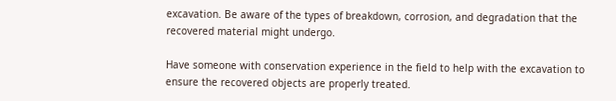excavation. Be aware of the types of breakdown, corrosion, and degradation that the recovered material might undergo.

Have someone with conservation experience in the field to help with the excavation to ensure the recovered objects are properly treated.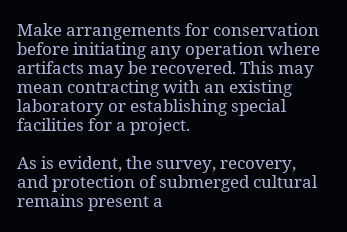Make arrangements for conservation before initiating any operation where artifacts may be recovered. This may mean contracting with an existing laboratory or establishing special facilities for a project.

As is evident, the survey, recovery, and protection of submerged cultural remains present a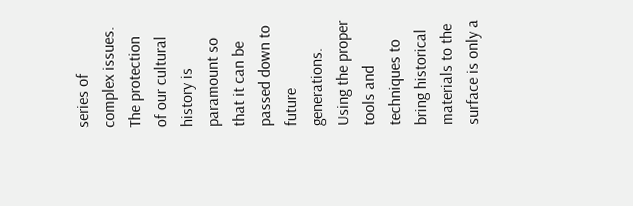series of complex issues. The protection of our cultural history is paramount so that it can be passed down to future generations. Using the proper tools and techniques to bring historical materials to the surface is only a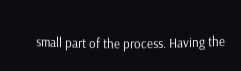small part of the process. Having the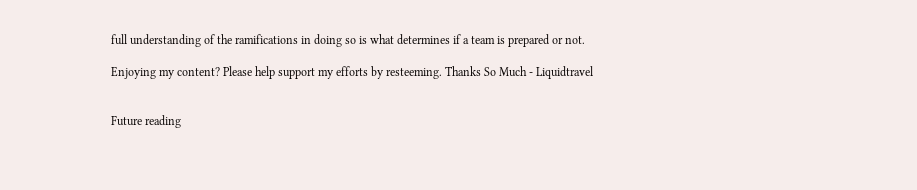full understanding of the ramifications in doing so is what determines if a team is prepared or not.

Enjoying my content? Please help support my efforts by resteeming. Thanks So Much - Liquidtravel


Future reading